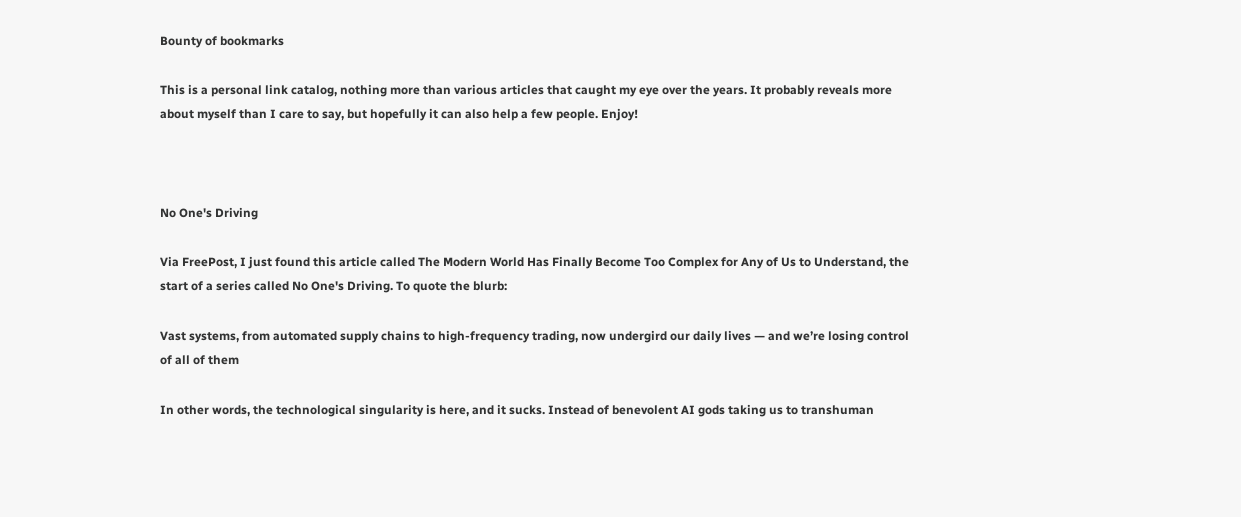Bounty of bookmarks

This is a personal link catalog, nothing more than various articles that caught my eye over the years. It probably reveals more about myself than I care to say, but hopefully it can also help a few people. Enjoy!



No One's Driving

Via FreePost, I just found this article called The Modern World Has Finally Become Too Complex for Any of Us to Understand, the start of a series called No One's Driving. To quote the blurb:

Vast systems, from automated supply chains to high-frequency trading, now undergird our daily lives — and we’re losing control of all of them

In other words, the technological singularity is here, and it sucks. Instead of benevolent AI gods taking us to transhuman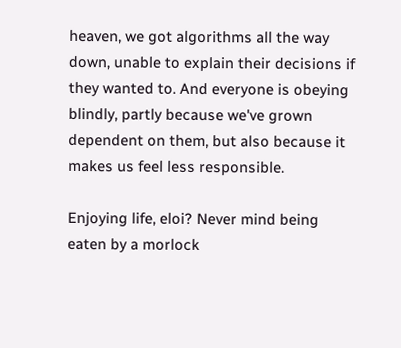heaven, we got algorithms all the way down, unable to explain their decisions if they wanted to. And everyone is obeying blindly, partly because we've grown dependent on them, but also because it makes us feel less responsible.

Enjoying life, eloi? Never mind being eaten by a morlock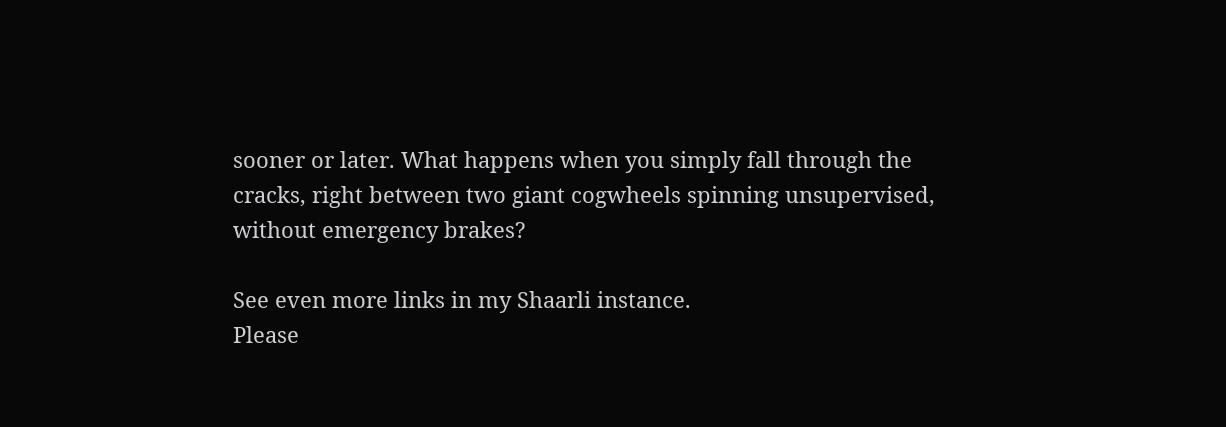sooner or later. What happens when you simply fall through the cracks, right between two giant cogwheels spinning unsupervised, without emergency brakes?

See even more links in my Shaarli instance.
Please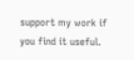support my work if you find it useful.